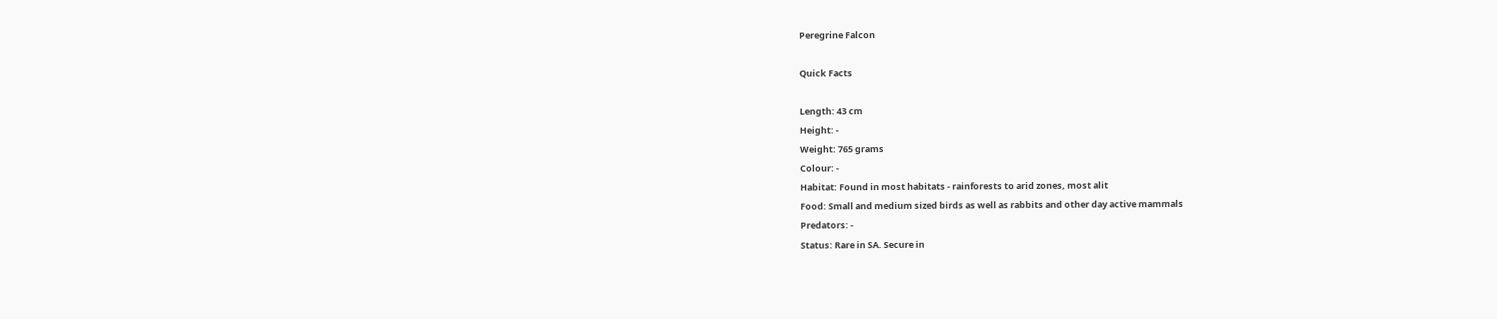Peregrine Falcon

Quick Facts

Length: 43 cm
Height: -
Weight: 765 grams
Colour: -
Habitat: Found in most habitats - rainforests to arid zones, most alit
Food: Small and medium sized birds as well as rabbits and other day active mammals
Predators: -
Status: Rare in SA. Secure in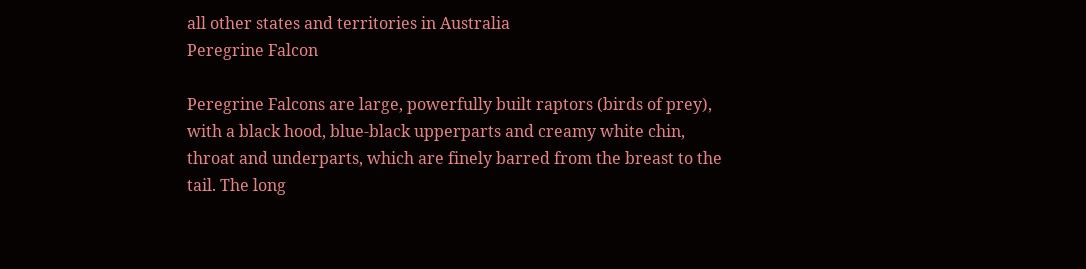all other states and territories in Australia
Peregrine Falcon

Peregrine Falcons are large, powerfully built raptors (birds of prey), with a black hood, blue-black upperparts and creamy white chin, throat and underparts, which are finely barred from the breast to the tail. The long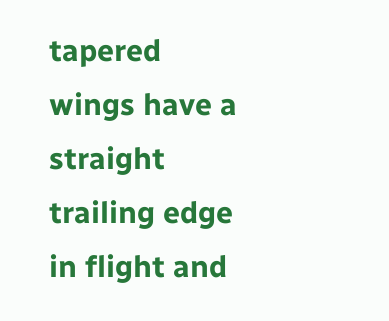tapered wings have a straight trailing edge in flight and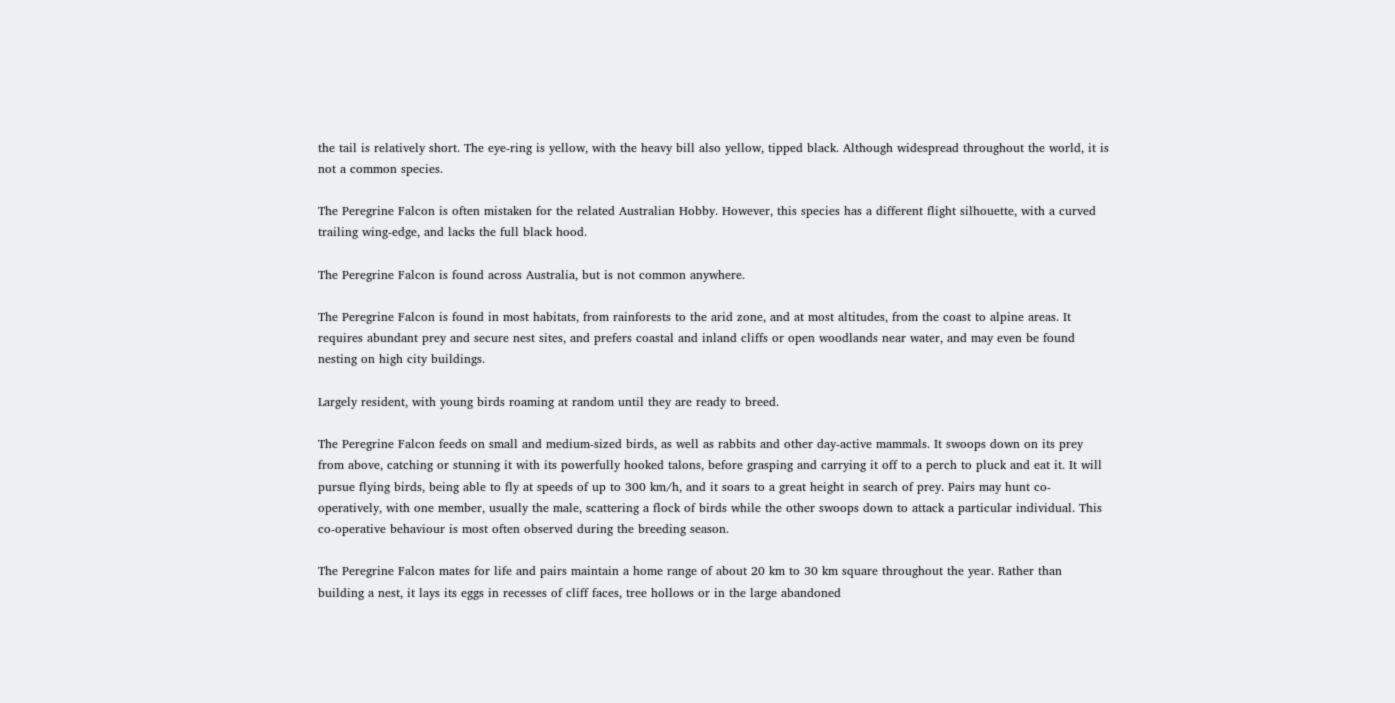the tail is relatively short. The eye-ring is yellow, with the heavy bill also yellow, tipped black. Although widespread throughout the world, it is not a common species.

The Peregrine Falcon is often mistaken for the related Australian Hobby. However, this species has a different flight silhouette, with a curved trailing wing-edge, and lacks the full black hood.

The Peregrine Falcon is found across Australia, but is not common anywhere.

The Peregrine Falcon is found in most habitats, from rainforests to the arid zone, and at most altitudes, from the coast to alpine areas. It requires abundant prey and secure nest sites, and prefers coastal and inland cliffs or open woodlands near water, and may even be found nesting on high city buildings.

Largely resident, with young birds roaming at random until they are ready to breed.

The Peregrine Falcon feeds on small and medium-sized birds, as well as rabbits and other day-active mammals. It swoops down on its prey from above, catching or stunning it with its powerfully hooked talons, before grasping and carrying it off to a perch to pluck and eat it. It will pursue flying birds, being able to fly at speeds of up to 300 km/h, and it soars to a great height in search of prey. Pairs may hunt co-operatively, with one member, usually the male, scattering a flock of birds while the other swoops down to attack a particular individual. This co-operative behaviour is most often observed during the breeding season.

The Peregrine Falcon mates for life and pairs maintain a home range of about 20 km to 30 km square throughout the year. Rather than building a nest, it lays its eggs in recesses of cliff faces, tree hollows or in the large abandoned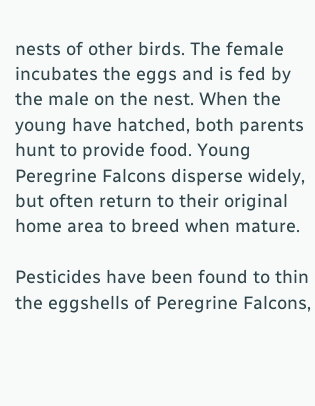nests of other birds. The female incubates the eggs and is fed by the male on the nest. When the young have hatched, both parents hunt to provide food. Young Peregrine Falcons disperse widely, but often return to their original home area to breed when mature.

Pesticides have been found to thin the eggshells of Peregrine Falcons,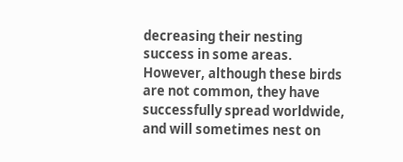decreasing their nesting success in some areas. However, although these birds are not common, they have successfully spread worldwide, and will sometimes nest on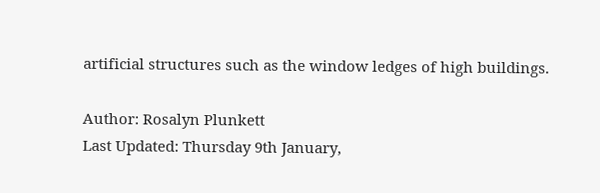artificial structures such as the window ledges of high buildings.

Author: Rosalyn Plunkett
Last Updated: Thursday 9th January,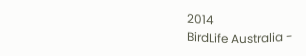2014
BirdLife Australia -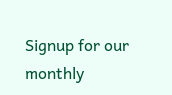Signup for our monthly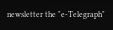newsletter the "e-Telegraph"